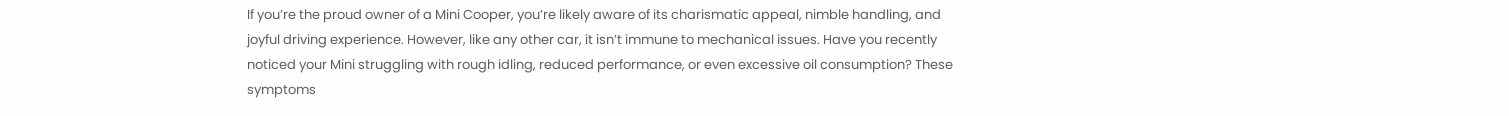If you’re the proud owner of a Mini Cooper, you’re likely aware of its charismatic appeal, nimble handling, and joyful driving experience. However, like any other car, it isn’t immune to mechanical issues. Have you recently noticed your Mini struggling with rough idling, reduced performance, or even excessive oil consumption? These symptoms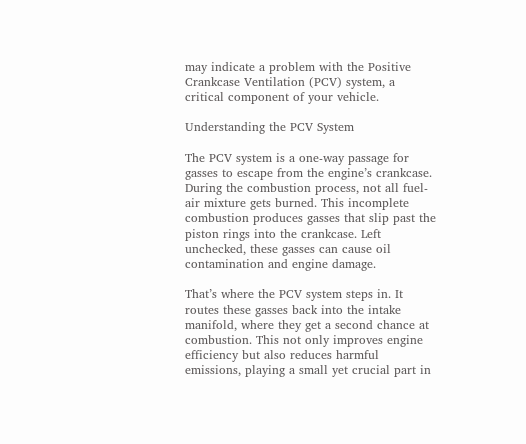may indicate a problem with the Positive Crankcase Ventilation (PCV) system, a critical component of your vehicle.

Understanding the PCV System

The PCV system is a one-way passage for gasses to escape from the engine’s crankcase. During the combustion process, not all fuel-air mixture gets burned. This incomplete combustion produces gasses that slip past the piston rings into the crankcase. Left unchecked, these gasses can cause oil contamination and engine damage.

That’s where the PCV system steps in. It routes these gasses back into the intake manifold, where they get a second chance at combustion. This not only improves engine efficiency but also reduces harmful emissions, playing a small yet crucial part in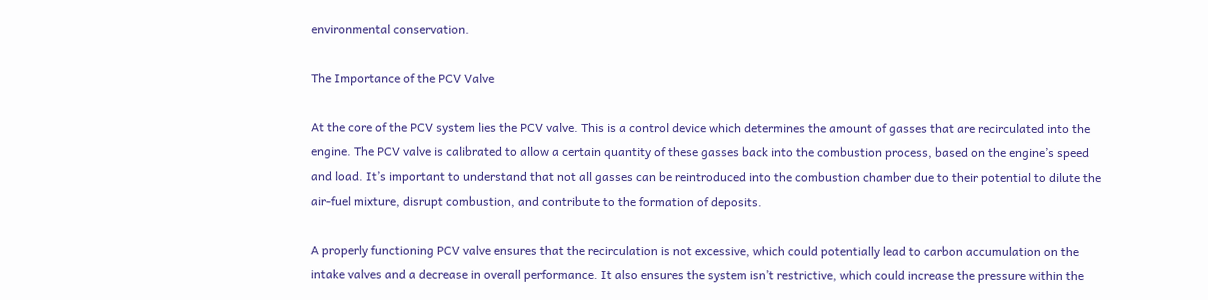environmental conservation.

The Importance of the PCV Valve

At the core of the PCV system lies the PCV valve. This is a control device which determines the amount of gasses that are recirculated into the engine. The PCV valve is calibrated to allow a certain quantity of these gasses back into the combustion process, based on the engine’s speed and load. It’s important to understand that not all gasses can be reintroduced into the combustion chamber due to their potential to dilute the air-fuel mixture, disrupt combustion, and contribute to the formation of deposits.

A properly functioning PCV valve ensures that the recirculation is not excessive, which could potentially lead to carbon accumulation on the intake valves and a decrease in overall performance. It also ensures the system isn’t restrictive, which could increase the pressure within the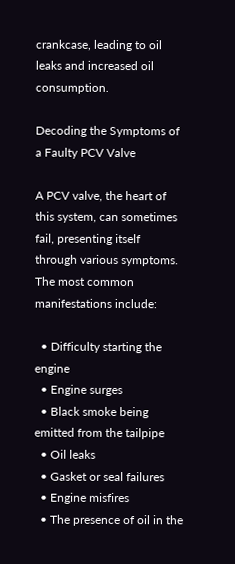crankcase, leading to oil leaks and increased oil consumption.

Decoding the Symptoms of a Faulty PCV Valve

A PCV valve, the heart of this system, can sometimes fail, presenting itself through various symptoms. The most common manifestations include:

  • Difficulty starting the engine
  • Engine surges
  • Black smoke being emitted from the tailpipe
  • Oil leaks
  • Gasket or seal failures
  • Engine misfires
  • The presence of oil in the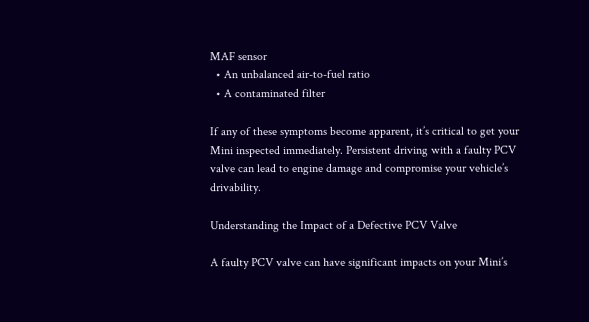MAF sensor
  • An unbalanced air-to-fuel ratio
  • A contaminated filter

If any of these symptoms become apparent, it’s critical to get your Mini inspected immediately. Persistent driving with a faulty PCV valve can lead to engine damage and compromise your vehicle’s drivability.

Understanding the Impact of a Defective PCV Valve

A faulty PCV valve can have significant impacts on your Mini’s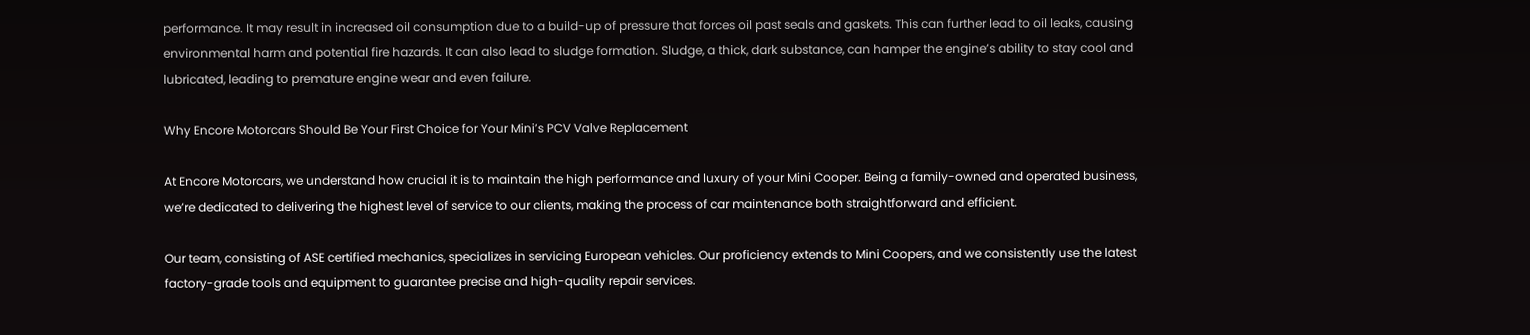performance. It may result in increased oil consumption due to a build-up of pressure that forces oil past seals and gaskets. This can further lead to oil leaks, causing environmental harm and potential fire hazards. It can also lead to sludge formation. Sludge, a thick, dark substance, can hamper the engine’s ability to stay cool and lubricated, leading to premature engine wear and even failure.

Why Encore Motorcars Should Be Your First Choice for Your Mini’s PCV Valve Replacement

At Encore Motorcars, we understand how crucial it is to maintain the high performance and luxury of your Mini Cooper. Being a family-owned and operated business, we’re dedicated to delivering the highest level of service to our clients, making the process of car maintenance both straightforward and efficient.

Our team, consisting of ASE certified mechanics, specializes in servicing European vehicles. Our proficiency extends to Mini Coopers, and we consistently use the latest factory-grade tools and equipment to guarantee precise and high-quality repair services.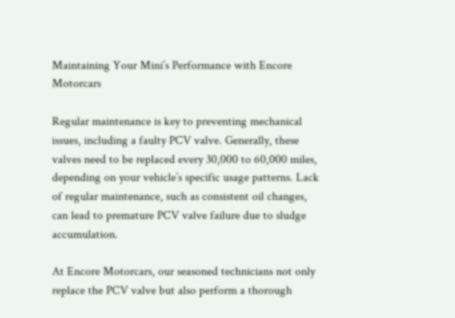Maintaining Your Mini’s Performance with Encore Motorcars

Regular maintenance is key to preventing mechanical issues, including a faulty PCV valve. Generally, these valves need to be replaced every 30,000 to 60,000 miles, depending on your vehicle’s specific usage patterns. Lack of regular maintenance, such as consistent oil changes, can lead to premature PCV valve failure due to sludge accumulation.

At Encore Motorcars, our seasoned technicians not only replace the PCV valve but also perform a thorough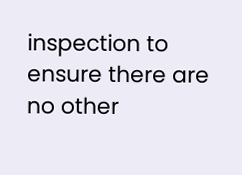inspection to ensure there are no other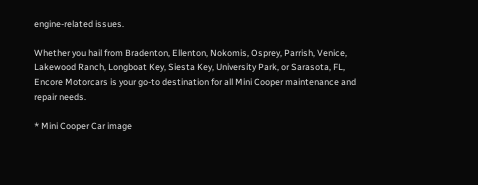engine-related issues.

Whether you hail from Bradenton, Ellenton, Nokomis, Osprey, Parrish, Venice, Lakewood Ranch, Longboat Key, Siesta Key, University Park, or Sarasota, FL, Encore Motorcars is your go-to destination for all Mini Cooper maintenance and repair needs.

* Mini Cooper Car image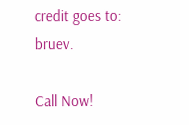credit goes to: bruev.

Call Now!